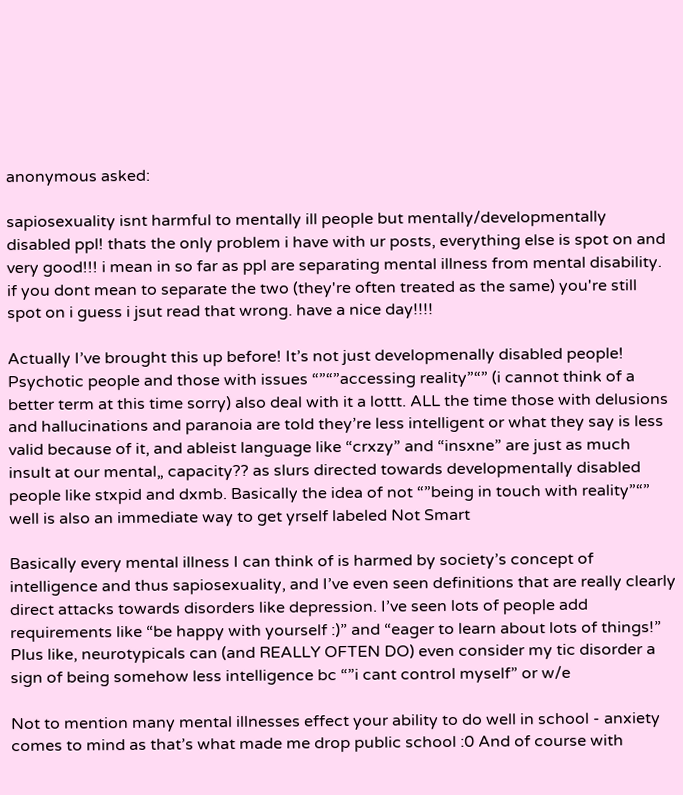anonymous asked:

sapiosexuality isnt harmful to mentally ill people but mentally/developmentally disabled ppl! thats the only problem i have with ur posts, everything else is spot on and very good!!! i mean in so far as ppl are separating mental illness from mental disability. if you dont mean to separate the two (they're often treated as the same) you're still spot on i guess i jsut read that wrong. have a nice day!!!!

Actually I’ve brought this up before! It’s not just developmenally disabled people! Psychotic people and those with issues “”“”accessing reality”“” (i cannot think of a better term at this time sorry) also deal with it a lottt. ALL the time those with delusions and hallucinations and paranoia are told they’re less intelligent or what they say is less valid because of it, and ableist language like “crxzy” and “insxne” are just as much insult at our mental„ capacity?? as slurs directed towards developmentally disabled people like stxpid and dxmb. Basically the idea of not “”being in touch with reality”“” well is also an immediate way to get yrself labeled Not Smart

Basically every mental illness I can think of is harmed by society’s concept of intelligence and thus sapiosexuality, and I’ve even seen definitions that are really clearly direct attacks towards disorders like depression. I’ve seen lots of people add requirements like “be happy with yourself :)” and “eager to learn about lots of things!” Plus like, neurotypicals can (and REALLY OFTEN DO) even consider my tic disorder a sign of being somehow less intelligence bc “”i cant control myself” or w/e

Not to mention many mental illnesses effect your ability to do well in school - anxiety comes to mind as that’s what made me drop public school :0 And of course with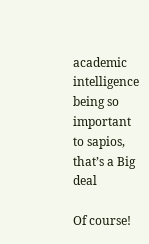academic intelligence being so important to sapios, that’s a Big deal

Of course!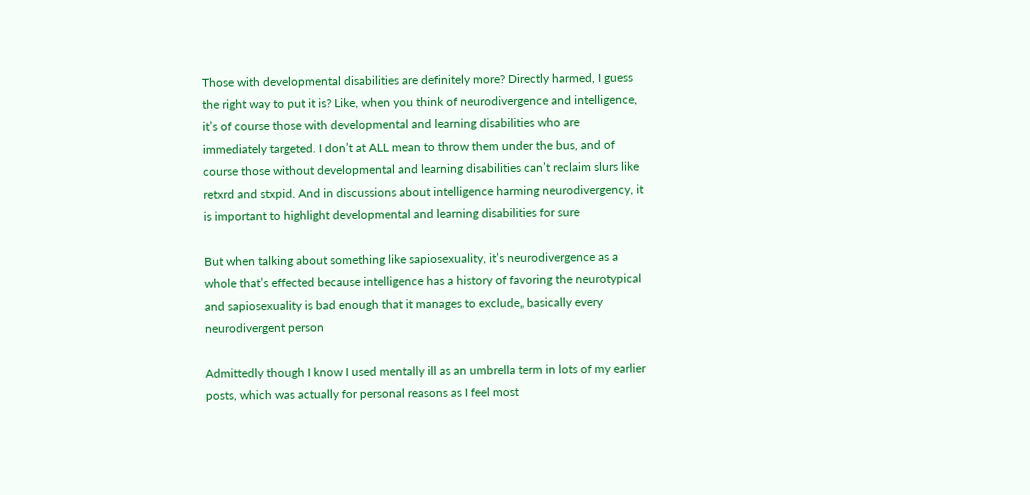Those with developmental disabilities are definitely more? Directly harmed, I guess the right way to put it is? Like, when you think of neurodivergence and intelligence, it’s of course those with developmental and learning disabilities who are immediately targeted. I don’t at ALL mean to throw them under the bus, and of course those without developmental and learning disabilities can’t reclaim slurs like retxrd and stxpid. And in discussions about intelligence harming neurodivergency, it is important to highlight developmental and learning disabilities for sure

But when talking about something like sapiosexuality, it’s neurodivergence as a whole that’s effected because intelligence has a history of favoring the neurotypical and sapiosexuality is bad enough that it manages to exclude„ basically every neurodivergent person

Admittedly though I know I used mentally ill as an umbrella term in lots of my earlier posts, which was actually for personal reasons as I feel most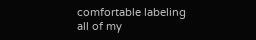comfortable labeling all of my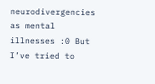neurodivergencies as mental illnesses :0 But I’ve tried to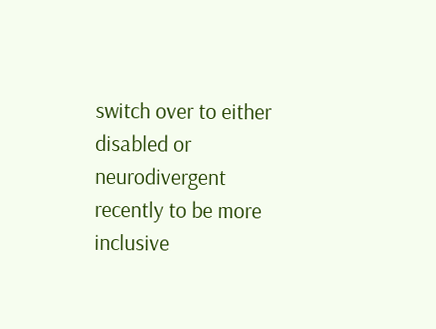switch over to either disabled or neurodivergent recently to be more inclusive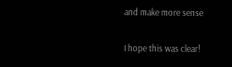and make more sense

I hope this was clear!